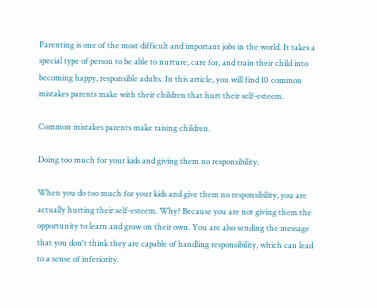Parenting is one of the most difficult and important jobs in the world. It takes a special type of person to be able to nurture, care for, and train their child into becoming happy, responsible adults. In this article, you will find 10 common mistakes parents make with their children that hurt their self-esteem.

Common mistakes parents make raising children.

Doing too much for your kids and giving them no responsibility.

When you do too much for your kids and give them no responsibility, you are actually hurting their self-esteem. Why? Because you are not giving them the opportunity to learn and grow on their own. You are also sending the message that you don't think they are capable of handling responsibility, which can lead to a sense of inferiority.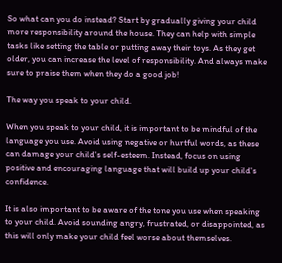So what can you do instead? Start by gradually giving your child more responsibility around the house. They can help with simple tasks like setting the table or putting away their toys. As they get older, you can increase the level of responsibility. And always make sure to praise them when they do a good job!

The way you speak to your child.

When you speak to your child, it is important to be mindful of the language you use. Avoid using negative or hurtful words, as these can damage your child's self-esteem. Instead, focus on using positive and encouraging language that will build up your child's confidence.

It is also important to be aware of the tone you use when speaking to your child. Avoid sounding angry, frustrated, or disappointed, as this will only make your child feel worse about themselves.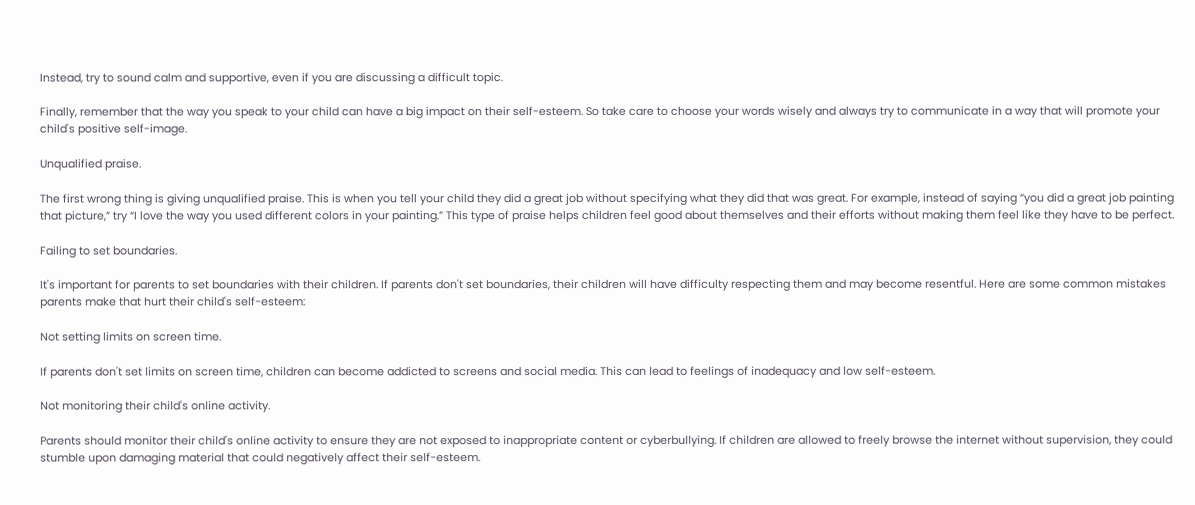Instead, try to sound calm and supportive, even if you are discussing a difficult topic.

Finally, remember that the way you speak to your child can have a big impact on their self-esteem. So take care to choose your words wisely and always try to communicate in a way that will promote your child's positive self-image.

Unqualified praise.

The first wrong thing is giving unqualified praise. This is when you tell your child they did a great job without specifying what they did that was great. For example, instead of saying “you did a great job painting that picture,” try “I love the way you used different colors in your painting.” This type of praise helps children feel good about themselves and their efforts without making them feel like they have to be perfect.

Failing to set boundaries.

It's important for parents to set boundaries with their children. If parents don't set boundaries, their children will have difficulty respecting them and may become resentful. Here are some common mistakes parents make that hurt their child's self-esteem:

Not setting limits on screen time.

If parents don't set limits on screen time, children can become addicted to screens and social media. This can lead to feelings of inadequacy and low self-esteem.

Not monitoring their child's online activity.

Parents should monitor their child's online activity to ensure they are not exposed to inappropriate content or cyberbullying. If children are allowed to freely browse the internet without supervision, they could stumble upon damaging material that could negatively affect their self-esteem.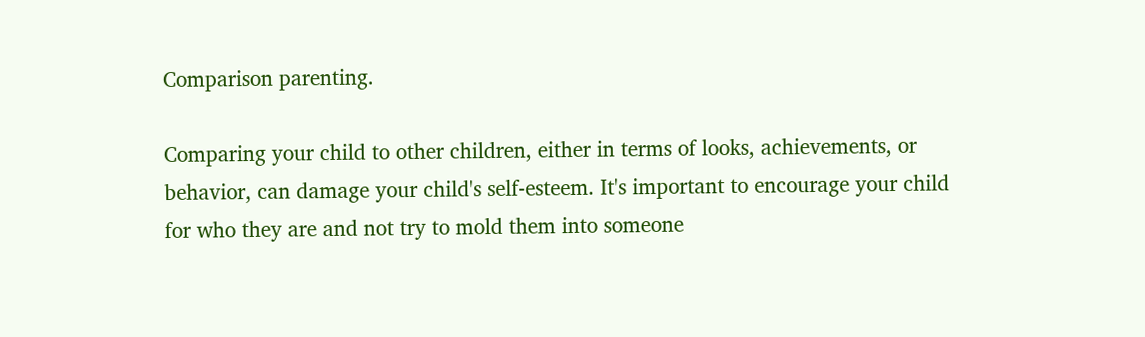Comparison parenting.

Comparing your child to other children, either in terms of looks, achievements, or behavior, can damage your child's self-esteem. It's important to encourage your child for who they are and not try to mold them into someone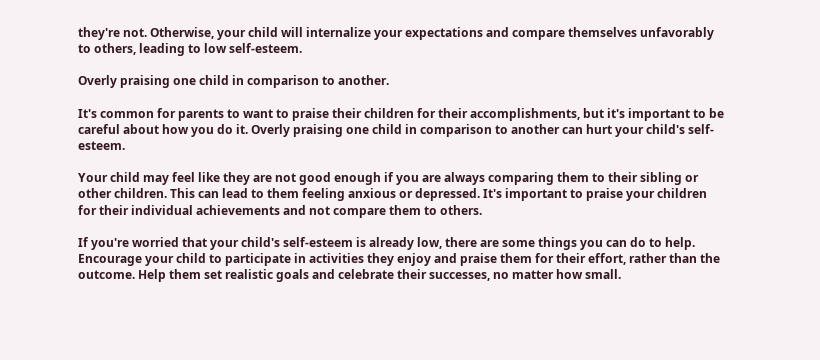they're not. Otherwise, your child will internalize your expectations and compare themselves unfavorably to others, leading to low self-esteem.

Overly praising one child in comparison to another.

It's common for parents to want to praise their children for their accomplishments, but it's important to be careful about how you do it. Overly praising one child in comparison to another can hurt your child's self-esteem.

Your child may feel like they are not good enough if you are always comparing them to their sibling or other children. This can lead to them feeling anxious or depressed. It's important to praise your children for their individual achievements and not compare them to others.

If you're worried that your child's self-esteem is already low, there are some things you can do to help. Encourage your child to participate in activities they enjoy and praise them for their effort, rather than the outcome. Help them set realistic goals and celebrate their successes, no matter how small.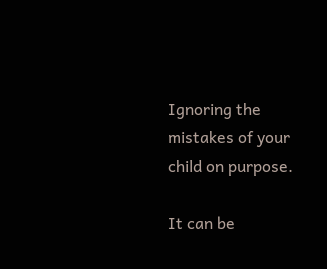Ignoring the mistakes of your child on purpose.

It can be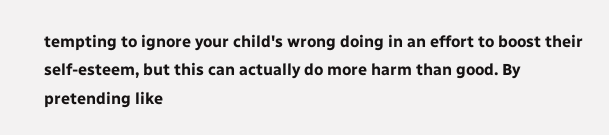tempting to ignore your child's wrong doing in an effort to boost their self-esteem, but this can actually do more harm than good. By pretending like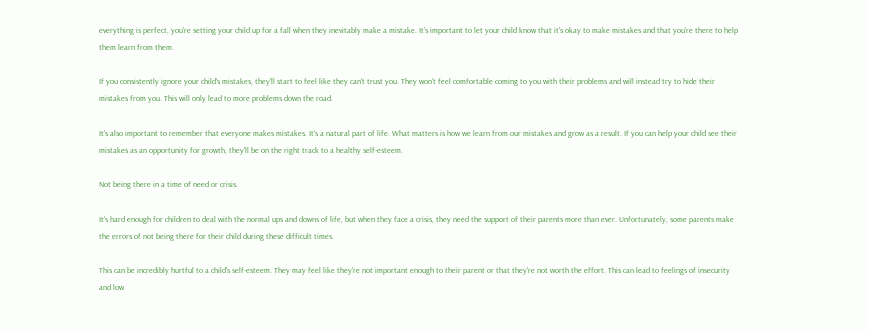everything is perfect, you're setting your child up for a fall when they inevitably make a mistake. It's important to let your child know that it's okay to make mistakes and that you're there to help them learn from them.

If you consistently ignore your child's mistakes, they'll start to feel like they can't trust you. They won't feel comfortable coming to you with their problems and will instead try to hide their mistakes from you. This will only lead to more problems down the road.

It's also important to remember that everyone makes mistakes. It's a natural part of life. What matters is how we learn from our mistakes and grow as a result. If you can help your child see their mistakes as an opportunity for growth, they'll be on the right track to a healthy self-esteem.

Not being there in a time of need or crisis.

It's hard enough for children to deal with the normal ups and downs of life, but when they face a crisis, they need the support of their parents more than ever. Unfortunately, some parents make the errors of not being there for their child during these difficult times.

This can be incredibly hurtful to a child's self-esteem. They may feel like they're not important enough to their parent or that they're not worth the effort. This can lead to feelings of insecurity and low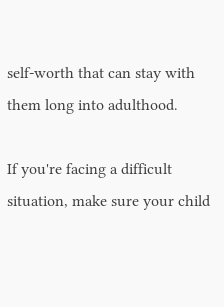self-worth that can stay with them long into adulthood.

If you're facing a difficult situation, make sure your child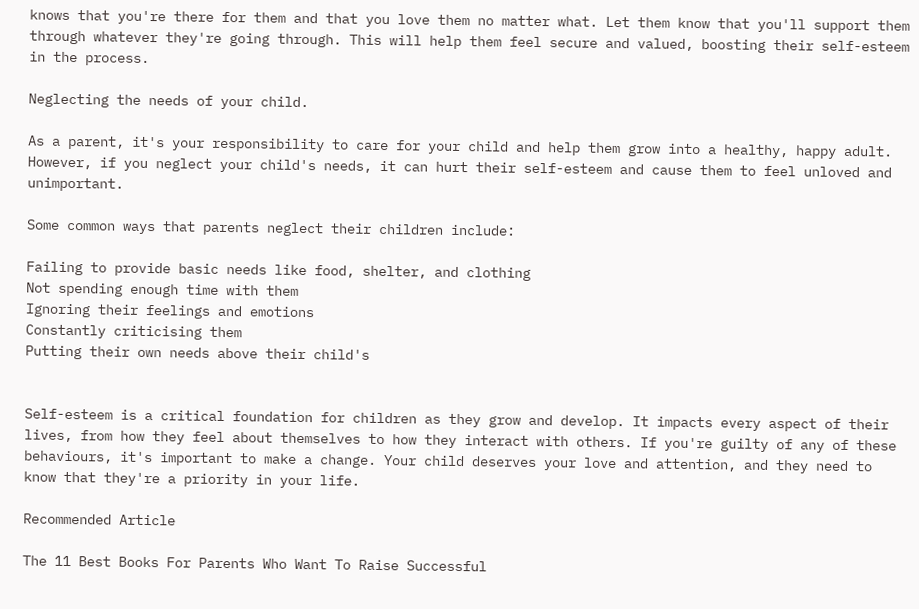knows that you're there for them and that you love them no matter what. Let them know that you'll support them through whatever they're going through. This will help them feel secure and valued, boosting their self-esteem in the process.

Neglecting the needs of your child.

As a parent, it's your responsibility to care for your child and help them grow into a healthy, happy adult. However, if you neglect your child's needs, it can hurt their self-esteem and cause them to feel unloved and unimportant.

Some common ways that parents neglect their children include:

Failing to provide basic needs like food, shelter, and clothing
Not spending enough time with them
Ignoring their feelings and emotions
Constantly criticising them
Putting their own needs above their child's


Self-esteem is a critical foundation for children as they grow and develop. It impacts every aspect of their lives, from how they feel about themselves to how they interact with others. If you're guilty of any of these behaviours, it's important to make a change. Your child deserves your love and attention, and they need to know that they're a priority in your life.

Recommended Article

The 11 Best Books For Parents Who Want To Raise Successful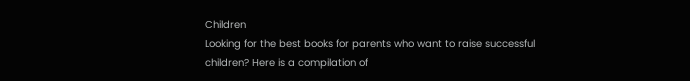Children
Looking for the best books for parents who want to raise successful children? Here is a compilation of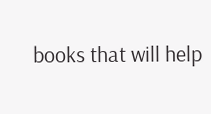books that will help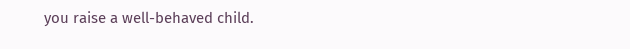you raise a well-behaved child.